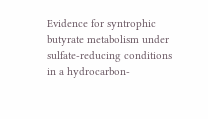Evidence for syntrophic butyrate metabolism under sulfate-reducing conditions in a hydrocarbon-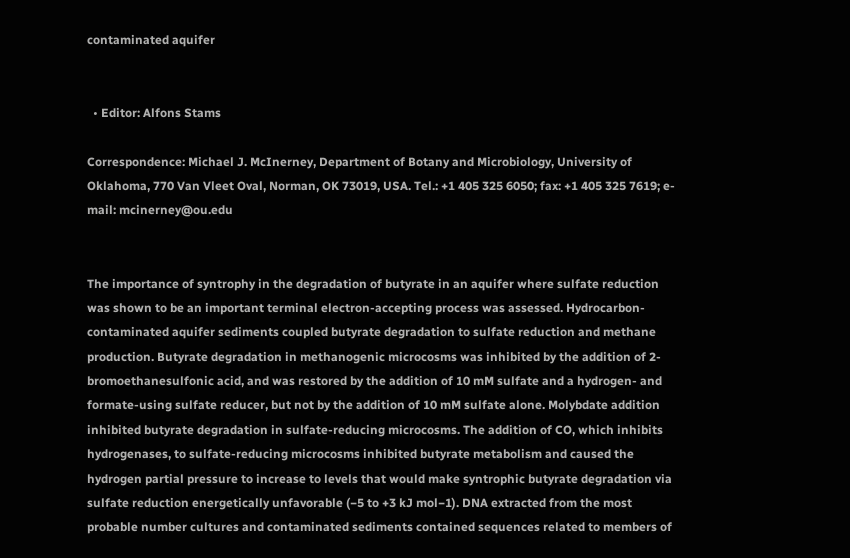contaminated aquifer


  • Editor: Alfons Stams

Correspondence: Michael J. McInerney, Department of Botany and Microbiology, University of Oklahoma, 770 Van Vleet Oval, Norman, OK 73019, USA. Tel.: +1 405 325 6050; fax: +1 405 325 7619; e-mail: mcinerney@ou.edu


The importance of syntrophy in the degradation of butyrate in an aquifer where sulfate reduction was shown to be an important terminal electron-accepting process was assessed. Hydrocarbon-contaminated aquifer sediments coupled butyrate degradation to sulfate reduction and methane production. Butyrate degradation in methanogenic microcosms was inhibited by the addition of 2-bromoethanesulfonic acid, and was restored by the addition of 10 mM sulfate and a hydrogen- and formate-using sulfate reducer, but not by the addition of 10 mM sulfate alone. Molybdate addition inhibited butyrate degradation in sulfate-reducing microcosms. The addition of CO, which inhibits hydrogenases, to sulfate-reducing microcosms inhibited butyrate metabolism and caused the hydrogen partial pressure to increase to levels that would make syntrophic butyrate degradation via sulfate reduction energetically unfavorable (−5 to +3 kJ mol−1). DNA extracted from the most probable number cultures and contaminated sediments contained sequences related to members of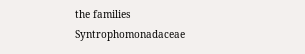the families Syntrophomonadaceae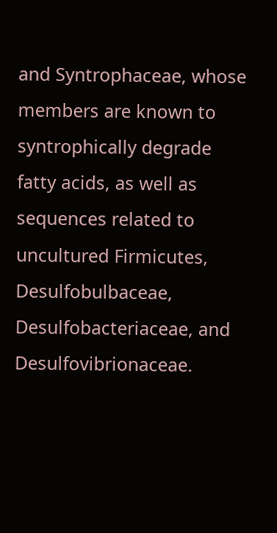and Syntrophaceae, whose members are known to syntrophically degrade fatty acids, as well as sequences related to uncultured Firmicutes, Desulfobulbaceae, Desulfobacteriaceae, and Desulfovibrionaceae.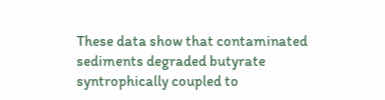These data show that contaminated sediments degraded butyrate syntrophically coupled to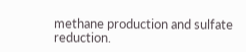methane production and sulfate reduction.